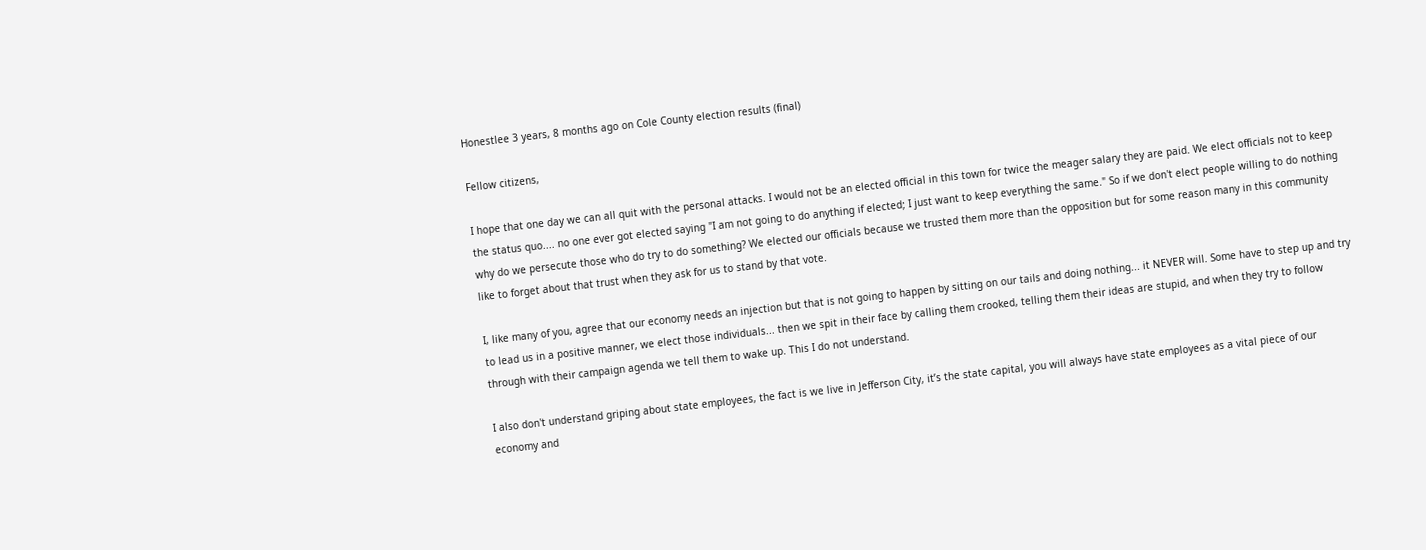Honestlee 3 years, 8 months ago on Cole County election results (final)

Fellow citizens,

I hope that one day we can all quit with the personal attacks. I would not be an elected official in this town for twice the meager salary they are paid. We elect officials not to keep the status quo.... no one ever got elected saying "I am not going to do anything if elected; I just want to keep everything the same." So if we don't elect people willing to do nothing why do we persecute those who do try to do something? We elected our officials because we trusted them more than the opposition but for some reason many in this community like to forget about that trust when they ask for us to stand by that vote.

I, like many of you, agree that our economy needs an injection but that is not going to happen by sitting on our tails and doing nothing... it NEVER will. Some have to step up and try to lead us in a positive manner, we elect those individuals... then we spit in their face by calling them crooked, telling them their ideas are stupid, and when they try to follow through with their campaign agenda we tell them to wake up. This I do not understand.

I also don't understand griping about state employees, the fact is we live in Jefferson City, it’s the state capital, you will always have state employees as a vital piece of our economy and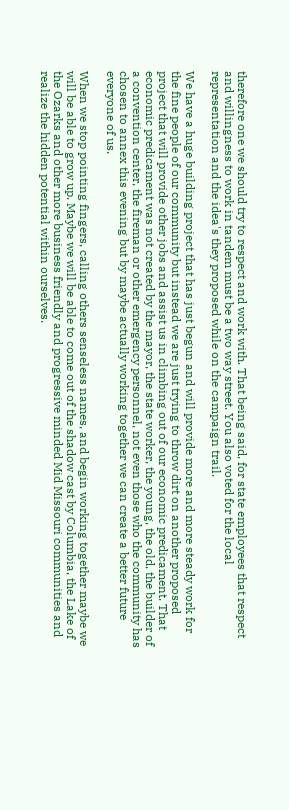therefore one we should try to respect and work with. That being said, for state employees that respect and willingness to work in tandem must be a two way street. You also voted for the local representation and the idea's they proposed while on the campaign trail.

We have a huge building project that has just begun and will provide more and more steady work for the fine people of our community but instead we are just trying to throw dirt on another proposed project that will provide other jobs and assist us in climbing out of our economic predicament. That economic predicament was not created by the mayor, the state worker, the young, the old, the builder of a convention center, the fireman or other emergency personnel, not even those who the community has chosen to annex this evening but by maybe actually working together we can create a better future everyone of us.

When we stop pointing fingers, calling others senseless names, and begin working together maybe we will be able to grow up. Maybe we will be able to come out of the shadow cast by Columbia, the Lake of the Ozarks and other more business friendly and progressive minded Mid Missouri communities and realize the hidden potential within ourselves.